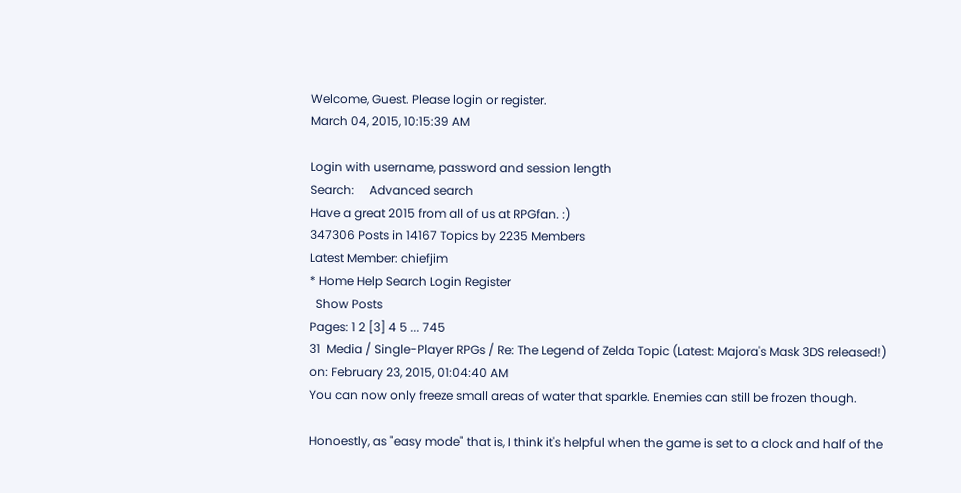Welcome, Guest. Please login or register.
March 04, 2015, 10:15:39 AM

Login with username, password and session length
Search:     Advanced search
Have a great 2015 from all of us at RPGfan. :)
347306 Posts in 14167 Topics by 2235 Members
Latest Member: chiefjim
* Home Help Search Login Register
  Show Posts
Pages: 1 2 [3] 4 5 ... 745
31  Media / Single-Player RPGs / Re: The Legend of Zelda Topic (Latest: Majora's Mask 3DS released!) on: February 23, 2015, 01:04:40 AM
You can now only freeze small areas of water that sparkle. Enemies can still be frozen though.

Honoestly, as "easy mode" that is, I think it's helpful when the game is set to a clock and half of the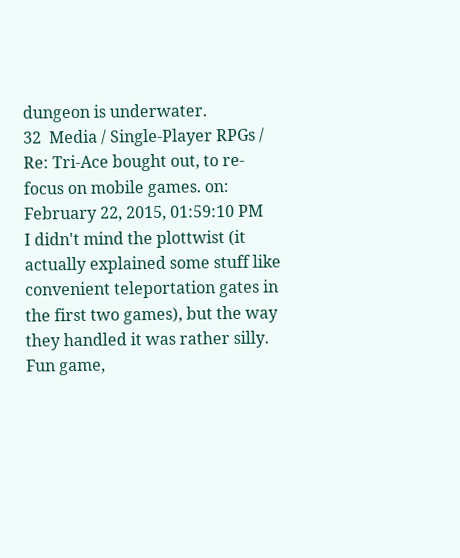dungeon is underwater.
32  Media / Single-Player RPGs / Re: Tri-Ace bought out, to re-focus on mobile games. on: February 22, 2015, 01:59:10 PM
I didn't mind the plottwist (it actually explained some stuff like convenient teleportation gates in the first two games), but the way they handled it was rather silly. Fun game,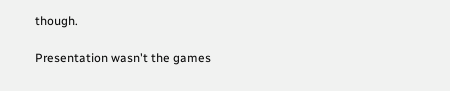though.

Presentation wasn't the games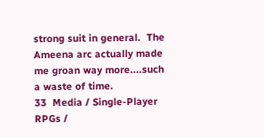strong suit in general.  The Ameena arc actually made me groan way more....such a waste of time.
33  Media / Single-Player RPGs /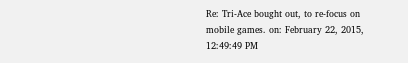Re: Tri-Ace bought out, to re-focus on mobile games. on: February 22, 2015, 12:49:49 PM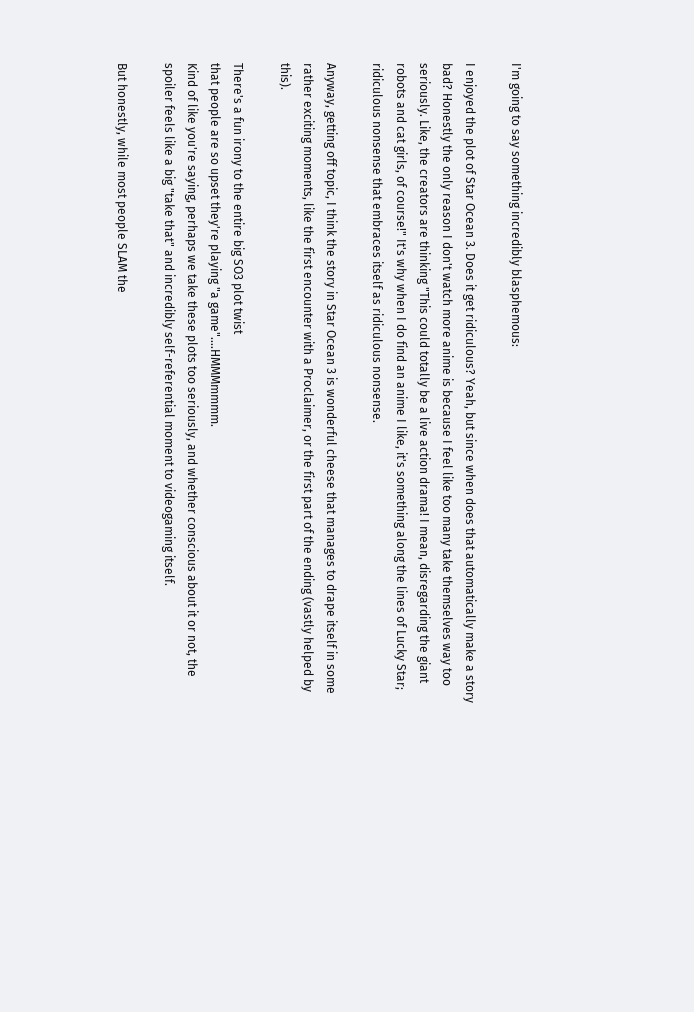I'm going to say something incredibly blasphemous:

I enjoyed the plot of Star Ocean 3. Does it get ridiculous? Yeah, but since when does that automatically make a story bad? Honestly the only reason I don't watch more anime is because I feel like too many take themselves way too seriously. Like, the creators are thinking "This could totally be a live action drama! I mean, disregarding the giant robots and cat girls, of course!" It's why when I do find an anime I like, it's something along the lines of Lucky Star; ridiculous nonsense that embraces itself as ridiculous nonsense.

Anyway, getting off topic, I think the story in Star Ocean 3 is wonderful cheese that manages to drape itself in some rather exciting moments, like the first encounter with a Proclaimer, or the first part of the ending (vastly helped by this).

There's a fun irony to the entire big SO3 plot twist
that people are so upset they're playing "a game"....HMMMmmmm.
Kind of like you're saying, perhaps we take these plots too seriously, and whether conscious about it or not, the spoiler feels like a big "take that" and incredibly self-referential moment to videogaming itself.

But honestly, while most people SLAM the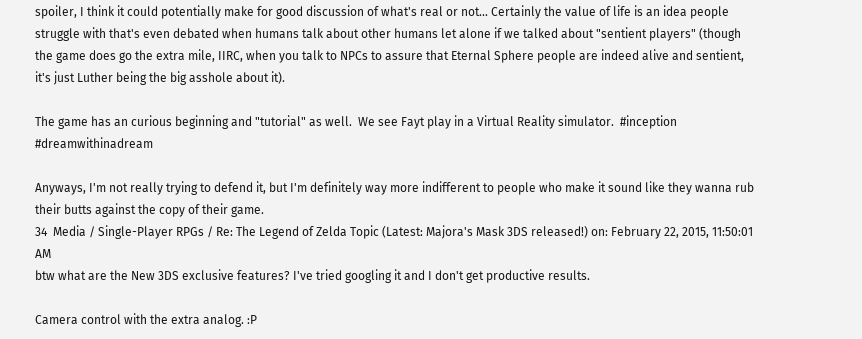spoiler, I think it could potentially make for good discussion of what's real or not... Certainly the value of life is an idea people struggle with that's even debated when humans talk about other humans let alone if we talked about "sentient players" (though the game does go the extra mile, IIRC, when you talk to NPCs to assure that Eternal Sphere people are indeed alive and sentient, it's just Luther being the big asshole about it).

The game has an curious beginning and "tutorial" as well.  We see Fayt play in a Virtual Reality simulator.  #inception #dreamwithinadream

Anyways, I'm not really trying to defend it, but I'm definitely way more indifferent to people who make it sound like they wanna rub their butts against the copy of their game.
34  Media / Single-Player RPGs / Re: The Legend of Zelda Topic (Latest: Majora's Mask 3DS released!) on: February 22, 2015, 11:50:01 AM
btw what are the New 3DS exclusive features? I've tried googling it and I don't get productive results.

Camera control with the extra analog. :P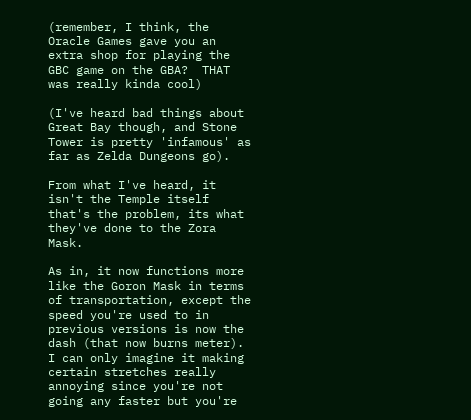(remember, I think, the Oracle Games gave you an extra shop for playing the GBC game on the GBA?  THAT was really kinda cool)

(I've heard bad things about Great Bay though, and Stone Tower is pretty 'infamous' as far as Zelda Dungeons go).

From what I've heard, it isn't the Temple itself that's the problem, its what they've done to the Zora Mask.

As in, it now functions more like the Goron Mask in terms of transportation, except the speed you're used to in previous versions is now the dash (that now burns meter). I can only imagine it making certain stretches really annoying since you're not going any faster but you're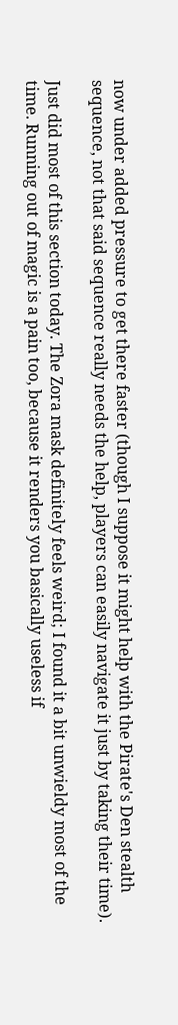now under added pressure to get there faster (though I suppose it might help with the Pirate's Den stealth sequence, not that said sequence really needs the help, players can easily navigate it just by taking their time).

Just did most of this section today. The Zora mask definitely feels weird; I found it a bit unwieldy most of the time. Running out of magic is a pain too, because it renders you basically useless if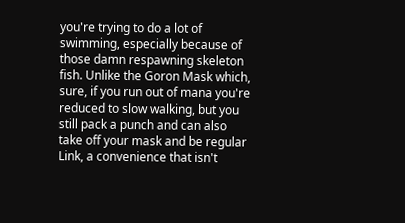you're trying to do a lot of swimming, especially because of those damn respawning skeleton fish. Unlike the Goron Mask which, sure, if you run out of mana you're reduced to slow walking, but you still pack a punch and can also take off your mask and be regular Link, a convenience that isn't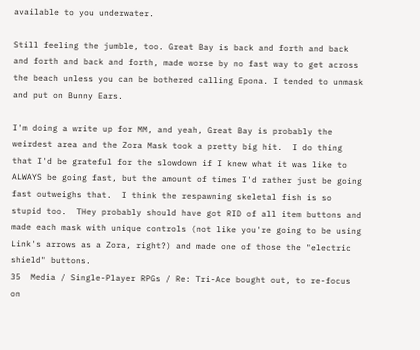available to you underwater.

Still feeling the jumble, too. Great Bay is back and forth and back and forth and back and forth, made worse by no fast way to get across the beach unless you can be bothered calling Epona. I tended to unmask and put on Bunny Ears.

I'm doing a write up for MM, and yeah, Great Bay is probably the weirdest area and the Zora Mask took a pretty big hit.  I do thing that I'd be grateful for the slowdown if I knew what it was like to ALWAYS be going fast, but the amount of times I'd rather just be going fast outweighs that.  I think the respawning skeletal fish is so stupid too.  THey probably should have got RID of all item buttons and made each mask with unique controls (not like you're going to be using Link's arrows as a Zora, right?) and made one of those the "electric shield" buttons.
35  Media / Single-Player RPGs / Re: Tri-Ace bought out, to re-focus on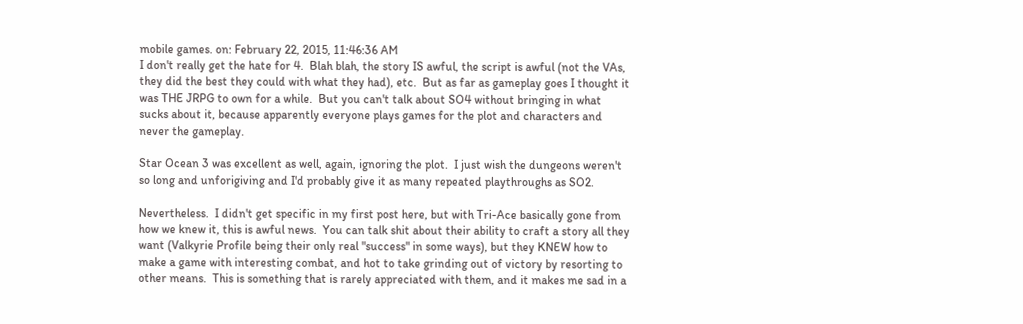mobile games. on: February 22, 2015, 11:46:36 AM
I don't really get the hate for 4.  Blah blah, the story IS awful, the script is awful (not the VAs, they did the best they could with what they had), etc.  But as far as gameplay goes I thought it was THE JRPG to own for a while.  But you can't talk about SO4 without bringing in what sucks about it, because apparently everyone plays games for the plot and characters and never the gameplay.

Star Ocean 3 was excellent as well, again, ignoring the plot.  I just wish the dungeons weren't so long and unforigiving and I'd probably give it as many repeated playthroughs as SO2.

Nevertheless.  I didn't get specific in my first post here, but with Tri-Ace basically gone from how we knew it, this is awful news.  You can talk shit about their ability to craft a story all they want (Valkyrie Profile being their only real "success" in some ways), but they KNEW how to make a game with interesting combat, and hot to take grinding out of victory by resorting to other means.  This is something that is rarely appreciated with them, and it makes me sad in a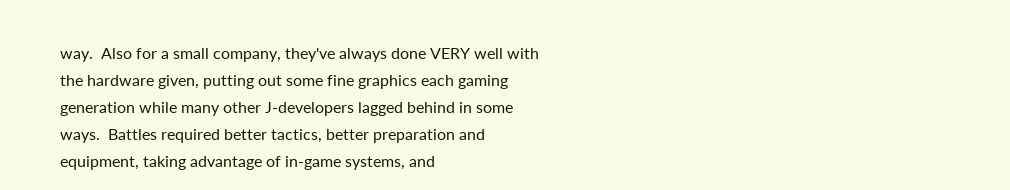way.  Also for a small company, they've always done VERY well with the hardware given, putting out some fine graphics each gaming generation while many other J-developers lagged behind in some ways.  Battles required better tactics, better preparation and equipment, taking advantage of in-game systems, and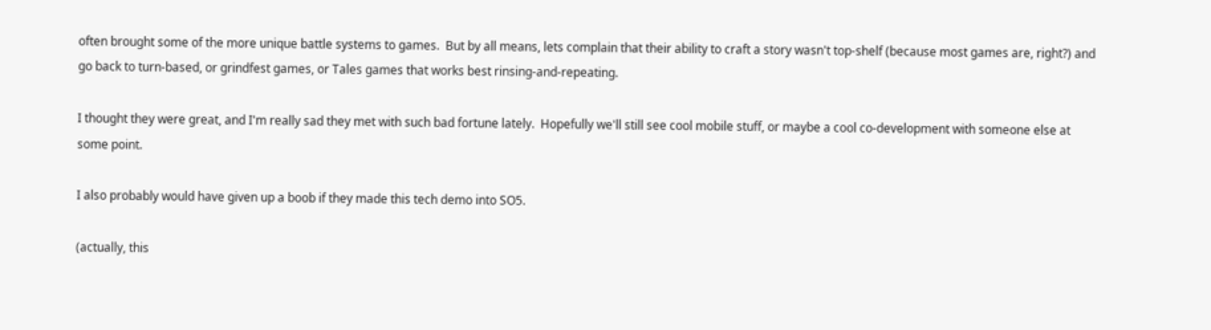often brought some of the more unique battle systems to games.  But by all means, lets complain that their ability to craft a story wasn't top-shelf (because most games are, right?) and go back to turn-based, or grindfest games, or Tales games that works best rinsing-and-repeating.

I thought they were great, and I'm really sad they met with such bad fortune lately.  Hopefully we'll still see cool mobile stuff, or maybe a cool co-development with someone else at some point.

I also probably would have given up a boob if they made this tech demo into SO5.

(actually, this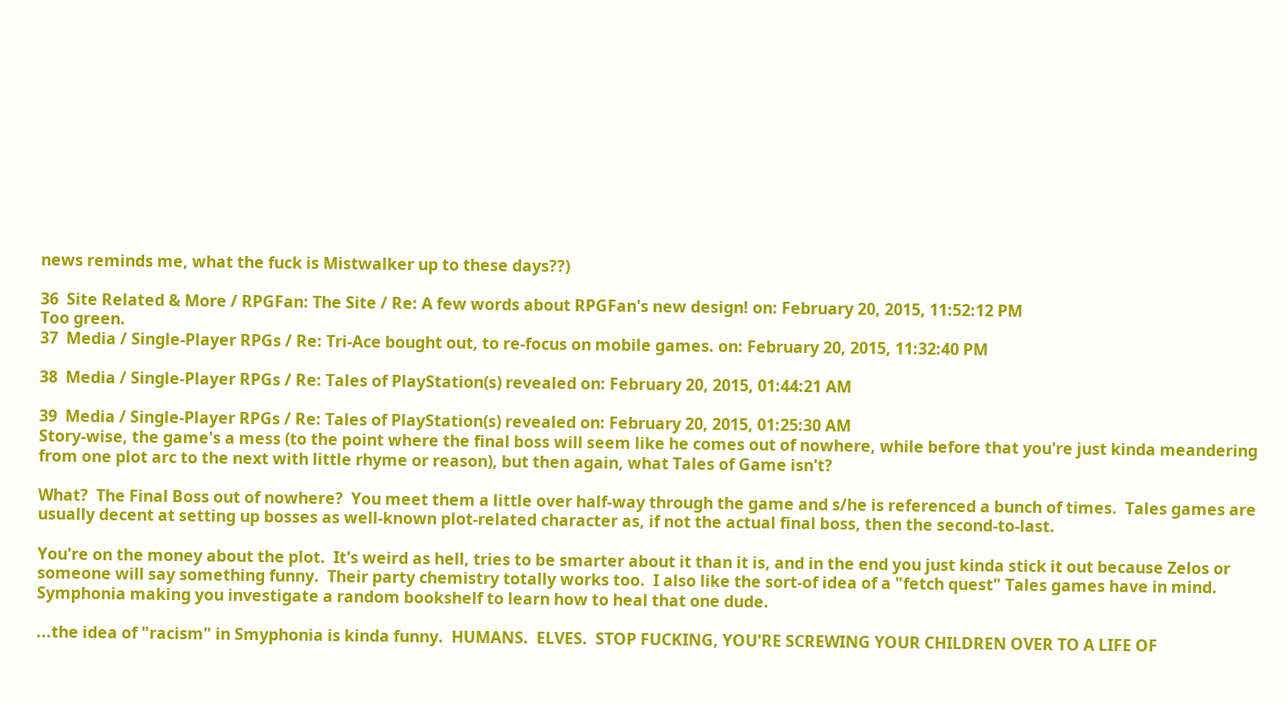news reminds me, what the fuck is Mistwalker up to these days??)

36  Site Related & More / RPGFan: The Site / Re: A few words about RPGFan's new design! on: February 20, 2015, 11:52:12 PM
Too green.
37  Media / Single-Player RPGs / Re: Tri-Ace bought out, to re-focus on mobile games. on: February 20, 2015, 11:32:40 PM

38  Media / Single-Player RPGs / Re: Tales of PlayStation(s) revealed on: February 20, 2015, 01:44:21 AM

39  Media / Single-Player RPGs / Re: Tales of PlayStation(s) revealed on: February 20, 2015, 01:25:30 AM
Story-wise, the game's a mess (to the point where the final boss will seem like he comes out of nowhere, while before that you're just kinda meandering from one plot arc to the next with little rhyme or reason), but then again, what Tales of Game isn't?

What?  The Final Boss out of nowhere?  You meet them a little over half-way through the game and s/he is referenced a bunch of times.  Tales games are usually decent at setting up bosses as well-known plot-related character as, if not the actual final boss, then the second-to-last.

You're on the money about the plot.  It's weird as hell, tries to be smarter about it than it is, and in the end you just kinda stick it out because Zelos or someone will say something funny.  Their party chemistry totally works too.  I also like the sort-of idea of a "fetch quest" Tales games have in mind.  Symphonia making you investigate a random bookshelf to learn how to heal that one dude.

...the idea of "racism" in Smyphonia is kinda funny.  HUMANS.  ELVES.  STOP FUCKING, YOU'RE SCREWING YOUR CHILDREN OVER TO A LIFE OF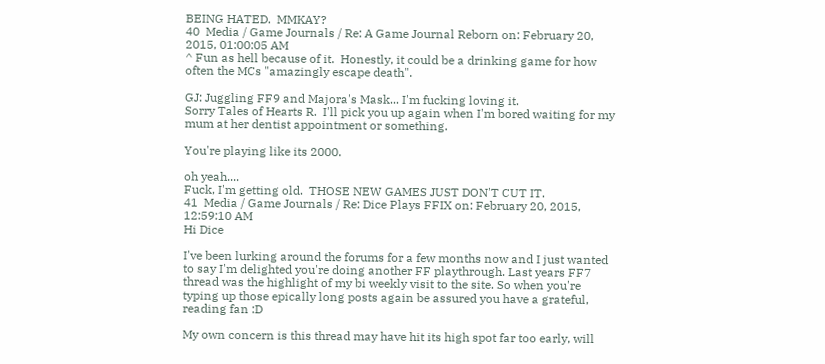BEING HATED.  MMKAY?
40  Media / Game Journals / Re: A Game Journal Reborn on: February 20, 2015, 01:00:05 AM
^ Fun as hell because of it.  Honestly, it could be a drinking game for how often the MCs "amazingly escape death".

GJ: Juggling FF9 and Majora's Mask... I'm fucking loving it.
Sorry Tales of Hearts R.  I'll pick you up again when I'm bored waiting for my mum at her dentist appointment or something.

You're playing like its 2000.

oh yeah....
Fuck, I'm getting old.  THOSE NEW GAMES JUST DON'T CUT IT.
41  Media / Game Journals / Re: Dice Plays FFIX on: February 20, 2015, 12:59:10 AM
Hi Dice

I've been lurking around the forums for a few months now and I just wanted to say I'm delighted you're doing another FF playthrough. Last years FF7 thread was the highlight of my bi weekly visit to the site. So when you're typing up those epically long posts again be assured you have a grateful, reading fan :D

My own concern is this thread may have hit its high spot far too early, will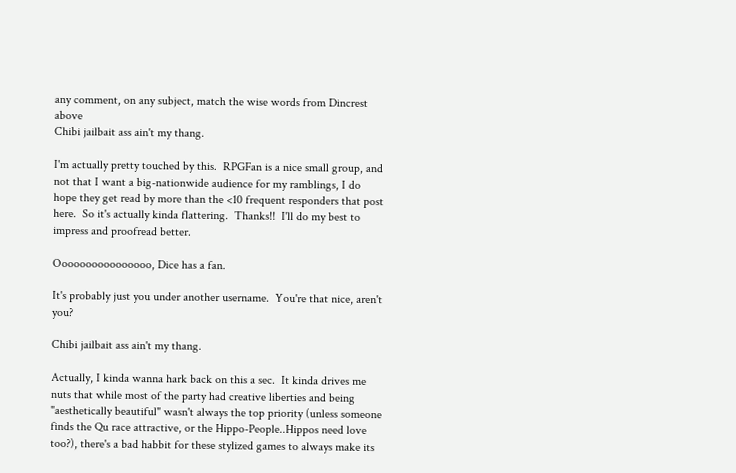any comment, on any subject, match the wise words from Dincrest above
Chibi jailbait ass ain't my thang.

I'm actually pretty touched by this.  RPGFan is a nice small group, and not that I want a big-nationwide audience for my ramblings, I do hope they get read by more than the <10 frequent responders that post here.  So it's actually kinda flattering.  Thanks!!  I'll do my best to impress and proofread better.

Oooooooooooooooo, Dice has a fan.

It's probably just you under another username.  You're that nice, aren't you?

Chibi jailbait ass ain't my thang.

Actually, I kinda wanna hark back on this a sec.  It kinda drives me nuts that while most of the party had creative liberties and being "aesthetically beautiful" wasn't always the top priority (unless someone finds the Qu race attractive, or the Hippo-People..Hippos need love too?), there's a bad habbit for these stylized games to always make its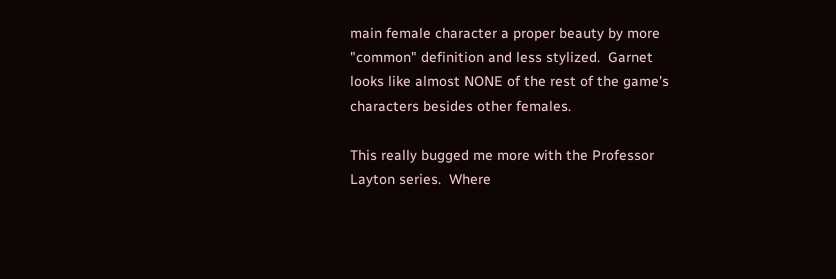main female character a proper beauty by more "common" definition and less stylized.  Garnet looks like almost NONE of the rest of the game's characters besides other females.

This really bugged me more with the Professor Layton series.  Where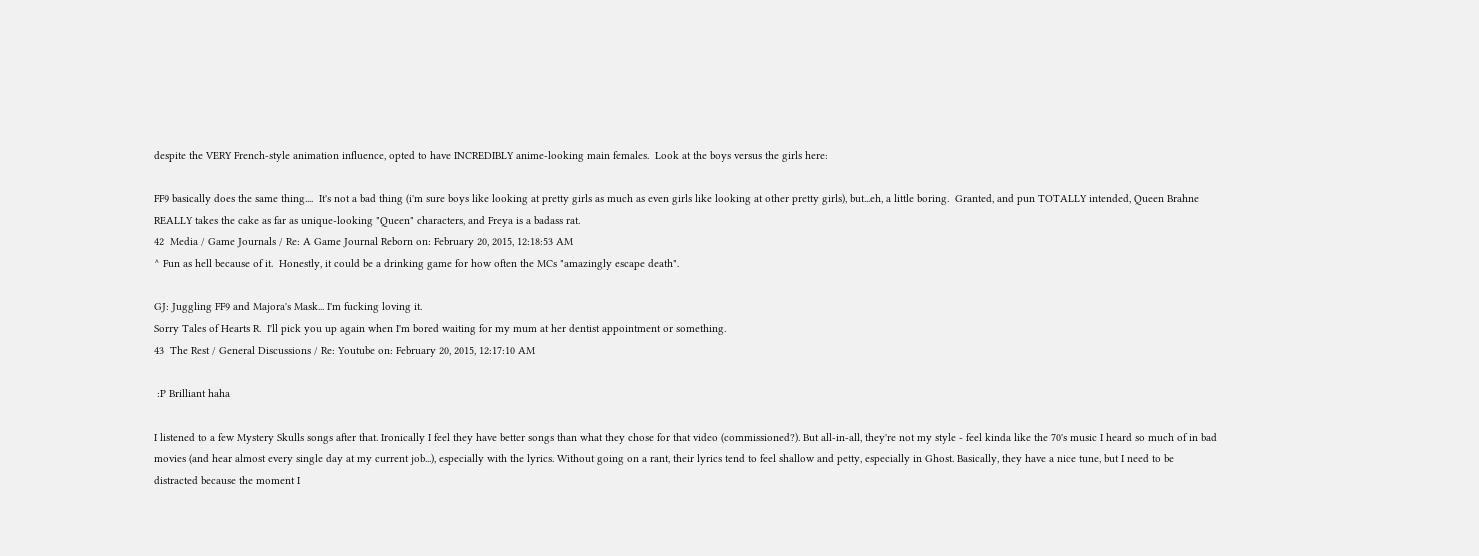despite the VERY French-style animation influence, opted to have INCREDIBLY anime-looking main females.  Look at the boys versus the girls here:

FF9 basically does the same thing....  It's not a bad thing (i'm sure boys like looking at pretty girls as much as even girls like looking at other pretty girls), but...eh, a little boring.  Granted, and pun TOTALLY intended, Queen Brahne REALLY takes the cake as far as unique-looking "Queen" characters, and Freya is a badass rat.
42  Media / Game Journals / Re: A Game Journal Reborn on: February 20, 2015, 12:18:53 AM
^ Fun as hell because of it.  Honestly, it could be a drinking game for how often the MCs "amazingly escape death".

GJ: Juggling FF9 and Majora's Mask... I'm fucking loving it.
Sorry Tales of Hearts R.  I'll pick you up again when I'm bored waiting for my mum at her dentist appointment or something.
43  The Rest / General Discussions / Re: Youtube on: February 20, 2015, 12:17:10 AM

 :P Brilliant haha

I listened to a few Mystery Skulls songs after that. Ironically I feel they have better songs than what they chose for that video (commissioned?). But all-in-all, they're not my style - feel kinda like the 70's music I heard so much of in bad movies (and hear almost every single day at my current job...), especially with the lyrics. Without going on a rant, their lyrics tend to feel shallow and petty, especially in Ghost. Basically, they have a nice tune, but I need to be distracted because the moment I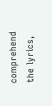comprehend the lyrics,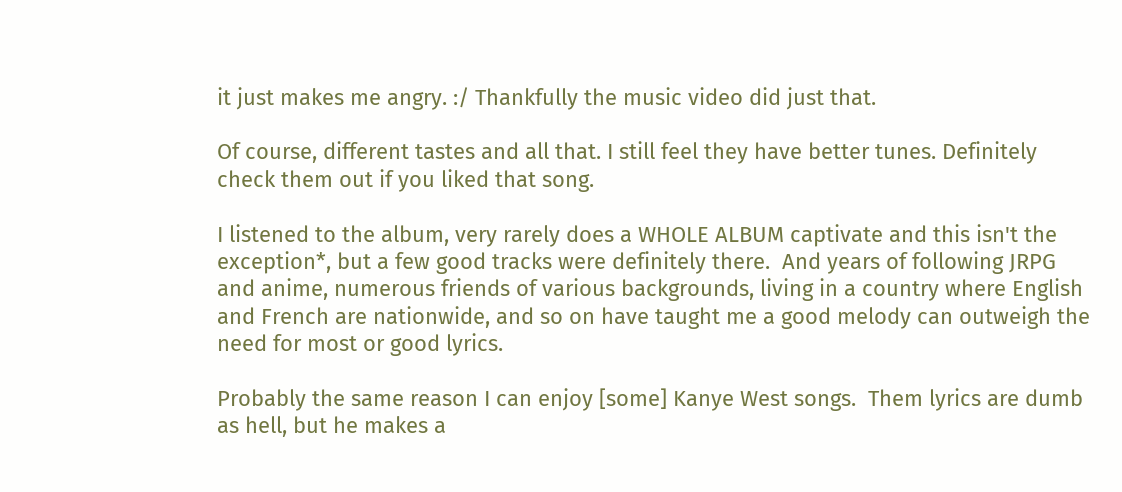it just makes me angry. :/ Thankfully the music video did just that.

Of course, different tastes and all that. I still feel they have better tunes. Definitely check them out if you liked that song.

I listened to the album, very rarely does a WHOLE ALBUM captivate and this isn't the exception*, but a few good tracks were definitely there.  And years of following JRPG and anime, numerous friends of various backgrounds, living in a country where English and French are nationwide, and so on have taught me a good melody can outweigh the need for most or good lyrics.

Probably the same reason I can enjoy [some] Kanye West songs.  Them lyrics are dumb as hell, but he makes a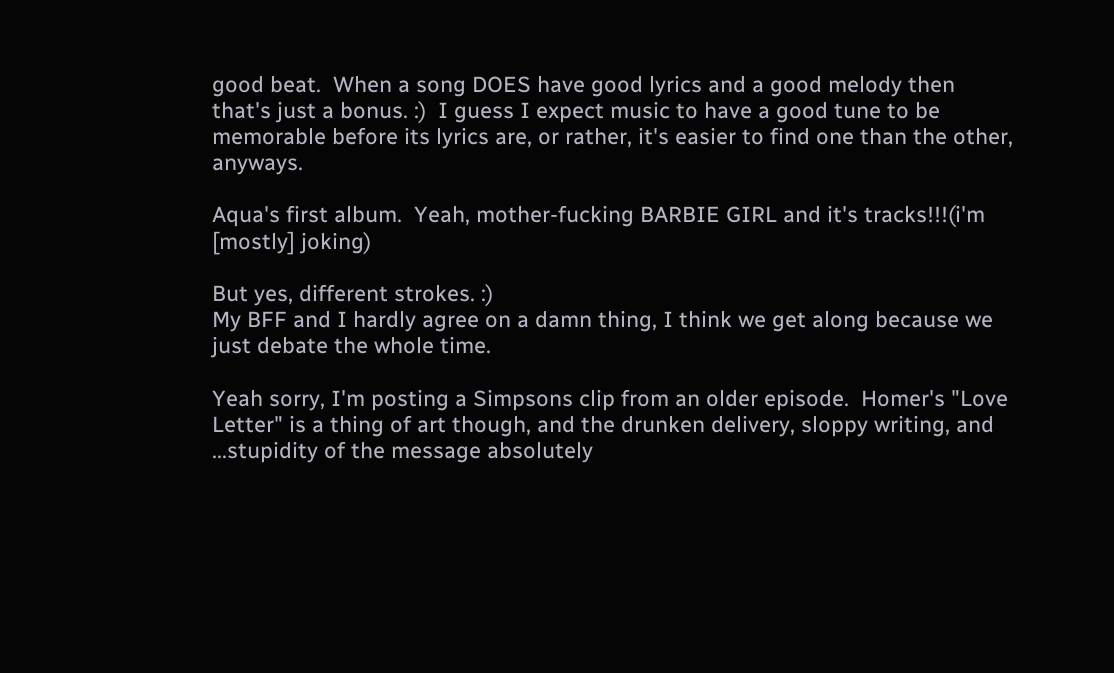good beat.  When a song DOES have good lyrics and a good melody then that's just a bonus. :)  I guess I expect music to have a good tune to be memorable before its lyrics are, or rather, it's easier to find one than the other, anyways.

Aqua's first album.  Yeah, mother-fucking BARBIE GIRL and it's tracks!!!(i'm [mostly] joking)

But yes, different strokes. :)
My BFF and I hardly agree on a damn thing, I think we get along because we just debate the whole time.

Yeah sorry, I'm posting a Simpsons clip from an older episode.  Homer's "Love Letter" is a thing of art though, and the drunken delivery, sloppy writing, and ...stupidity of the message absolutely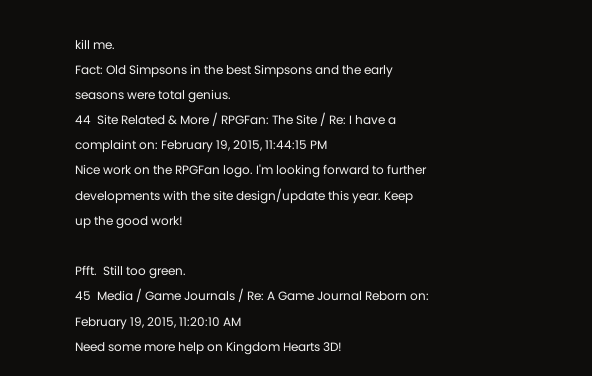kill me.
Fact: Old Simpsons in the best Simpsons and the early seasons were total genius.
44  Site Related & More / RPGFan: The Site / Re: I have a complaint on: February 19, 2015, 11:44:15 PM
Nice work on the RPGFan logo. I'm looking forward to further developments with the site design/update this year. Keep up the good work!

Pfft.  Still too green.
45  Media / Game Journals / Re: A Game Journal Reborn on: February 19, 2015, 11:20:10 AM
Need some more help on Kingdom Hearts 3D!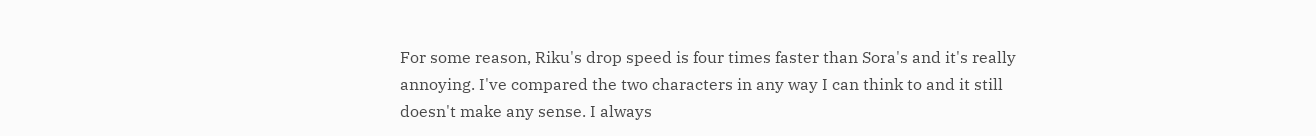For some reason, Riku's drop speed is four times faster than Sora's and it's really annoying. I've compared the two characters in any way I can think to and it still doesn't make any sense. I always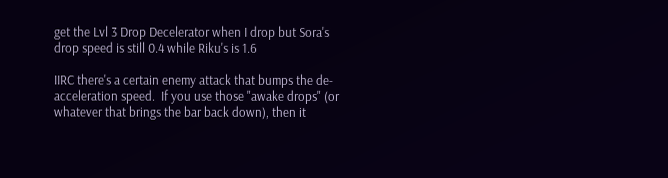get the Lvl 3 Drop Decelerator when I drop but Sora's drop speed is still 0.4 while Riku's is 1.6

IIRC there's a certain enemy attack that bumps the de-acceleration speed.  If you use those "awake drops" (or whatever that brings the bar back down), then it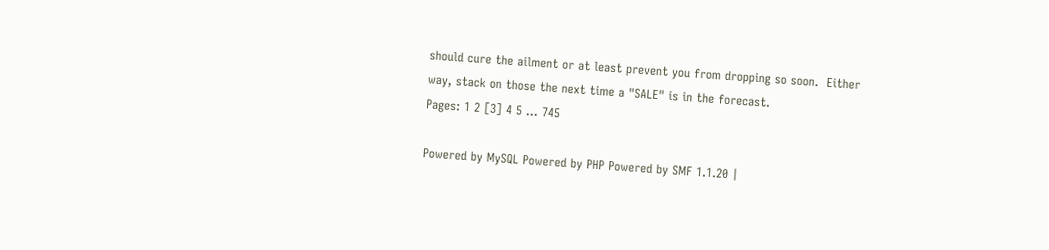should cure the ailment or at least prevent you from dropping so soon.  Either way, stack on those the next time a "SALE" is in the forecast.
Pages: 1 2 [3] 4 5 ... 745

Powered by MySQL Powered by PHP Powered by SMF 1.1.20 |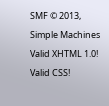SMF © 2013, Simple Machines Valid XHTML 1.0! Valid CSS!